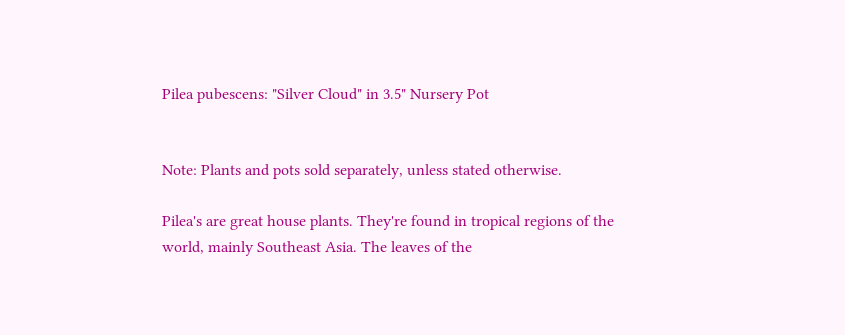Pilea pubescens: "Silver Cloud" in 3.5" Nursery Pot


Note: Plants and pots sold separately, unless stated otherwise.

Pilea's are great house plants. They're found in tropical regions of the world, mainly Southeast Asia. The leaves of the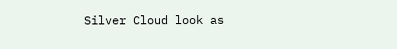Silver Cloud look as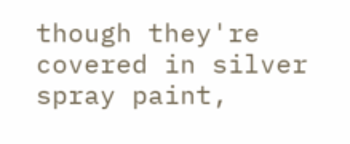though they're covered in silver spray paint,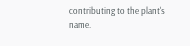contributing to the plant's name.